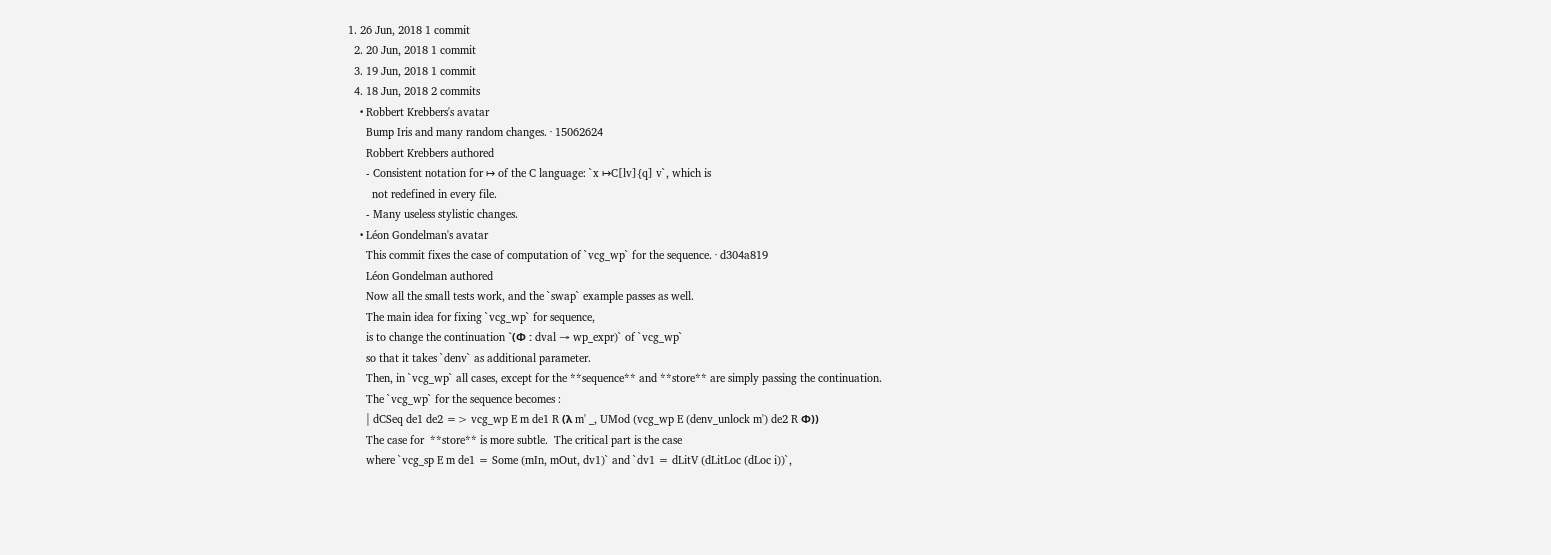1. 26 Jun, 2018 1 commit
  2. 20 Jun, 2018 1 commit
  3. 19 Jun, 2018 1 commit
  4. 18 Jun, 2018 2 commits
    • Robbert Krebbers's avatar
      Bump Iris and many random changes. · 15062624
      Robbert Krebbers authored
      - Consistent notation for ↦ of the C language: `x ↦C[lv]{q] v`, which is
        not redefined in every file.
      - Many useless stylistic changes.
    • Léon Gondelman's avatar
      This commit fixes the case of computation of `vcg_wp` for the sequence. · d304a819
      Léon Gondelman authored
      Now all the small tests work, and the `swap` example passes as well.
      The main idea for fixing `vcg_wp` for sequence,
      is to change the continuation `(Φ : dval → wp_expr)` of `vcg_wp`
      so that it takes `denv` as additional parameter.
      Then, in `vcg_wp` all cases, except for the **sequence** and **store** are simply passing the continuation.
      The `vcg_wp` for the sequence becomes :
      | dCSeq de1 de2 => vcg_wp E m de1 R (λ m' _, UMod (vcg_wp E (denv_unlock m') de2 R Φ))
      The case for  **store** is more subtle.  The critical part is the case
      where `vcg_sp E m de1 = Some (mIn, mOut, dv1)` and `dv1 = dLitV (dLitLoc (dLoc i))`,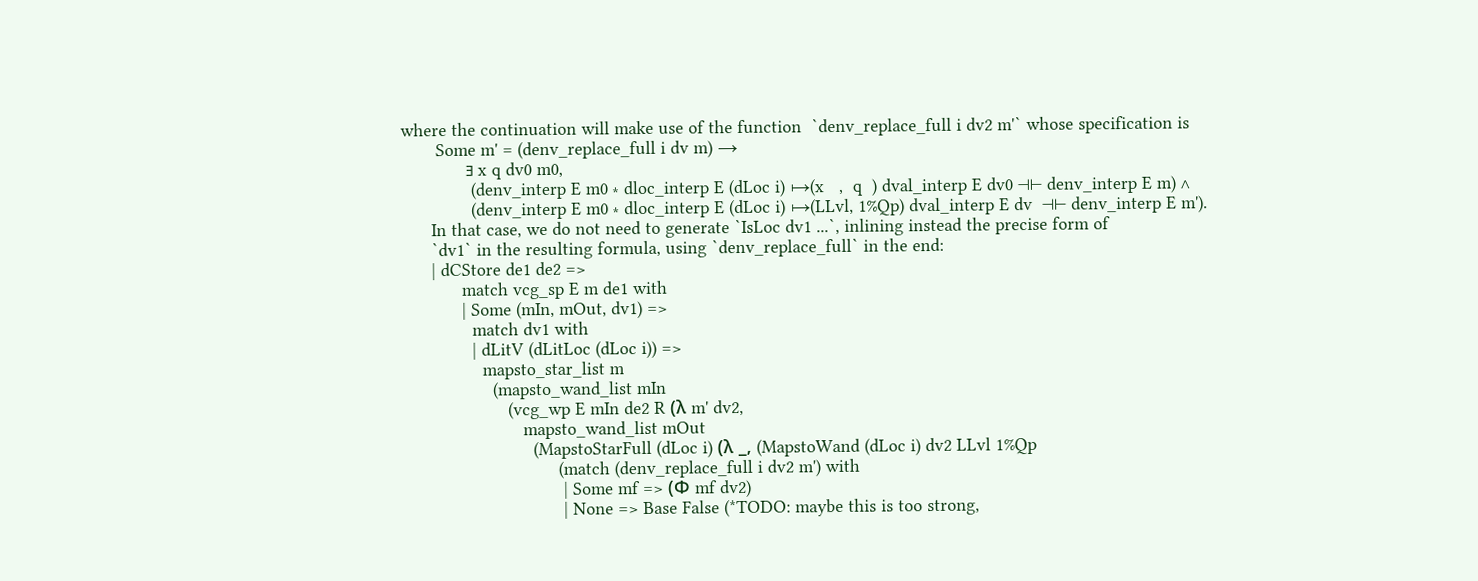where the continuation will make use of the function  `denv_replace_full i dv2 m'` whose specification is
       Some m' = (denv_replace_full i dv m) →
             ∃ x q dv0 m0,
              (denv_interp E m0 ∗ dloc_interp E (dLoc i) ↦(x   ,  q  ) dval_interp E dv0 ⊣⊢ denv_interp E m) ∧
              (denv_interp E m0 ∗ dloc_interp E (dLoc i) ↦(LLvl, 1%Qp) dval_interp E dv  ⊣⊢ denv_interp E m').
      In that case, we do not need to generate `IsLoc dv1 ...`, inlining instead the precise form of
      `dv1` in the resulting formula, using `denv_replace_full` in the end:
      | dCStore de1 de2 =>
            match vcg_sp E m de1 with
            | Some (mIn, mOut, dv1) =>
              match dv1 with
              | dLitV (dLitLoc (dLoc i)) =>
                mapsto_star_list m
                  (mapsto_wand_list mIn
                     (vcg_wp E mIn de2 R (λ m' dv2,
                        mapsto_wand_list mOut
                          (MapstoStarFull (dLoc i) (λ _, (MapstoWand (dLoc i) dv2 LLvl 1%Qp
                               (match (denv_replace_full i dv2 m') with
                                | Some mf => (Φ mf dv2)
                                | None => Base False (*TODO: maybe this is too strong,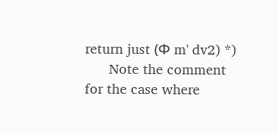return just (Φ m' dv2) *)
      Note the comment for the case where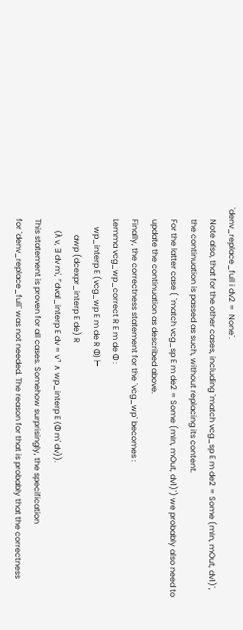`denv_replace_full i dv2 =  None`.
      Note also, that for the other cases, including `match vcg_sp E m de2 = Some (mIn, mOut, dv1)`,
      the continuation is passed as such, without replacing its content.
      For the latter case ( `match vcg_sp E m de2 = Some (mIn, mOut, dv1)`) we probably also need to
      update the continuation as described above.
      Finally, the correctness statement for the `vcg_wp` becomes :
      Lemma vcg_wp_correct R E m de Φ :
          wp_interp E (vcg_wp E m de R Φ) ⊢
              awp (dcexpr_interp E de) R
            (λ v, ∃ dv m', ⌜dval_interp E dv = v⌝ ∧ wp_interp E (Φ m' dv)).
      This statement is proven for all cases. Somehow surprisingly, the specification
      for `denv_replace_full` was not needed. The reason for that is probably that the correctness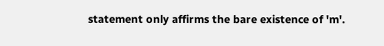statement only affirms the bare existence of 'm'.